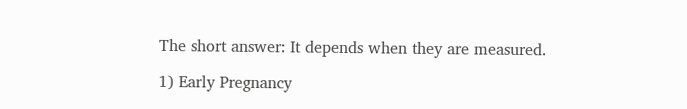The short answer: It depends when they are measured.

1) Early Pregnancy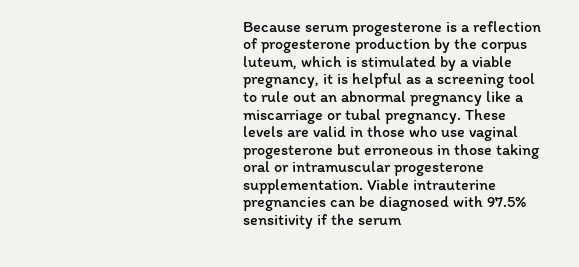Because serum progesterone is a reflection of progesterone production by the corpus luteum, which is stimulated by a viable pregnancy, it is helpful as a screening tool to rule out an abnormal pregnancy like a miscarriage or tubal pregnancy. These levels are valid in those who use vaginal progesterone but erroneous in those taking oral or intramuscular progesterone supplementation. Viable intrauterine pregnancies can be diagnosed with 97.5% sensitivity if the serum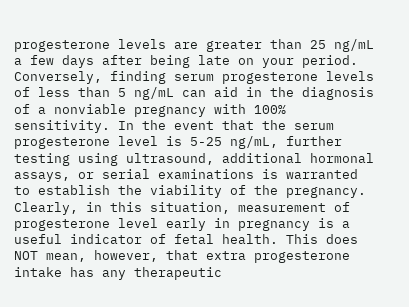progesterone levels are greater than 25 ng/mL a few days after being late on your period. Conversely, finding serum progesterone levels of less than 5 ng/mL can aid in the diagnosis of a nonviable pregnancy with 100% sensitivity. In the event that the serum progesterone level is 5-25 ng/mL, further testing using ultrasound, additional hormonal assays, or serial examinations is warranted to establish the viability of the pregnancy. Clearly, in this situation, measurement of progesterone level early in pregnancy is a useful indicator of fetal health. This does NOT mean, however, that extra progesterone intake has any therapeutic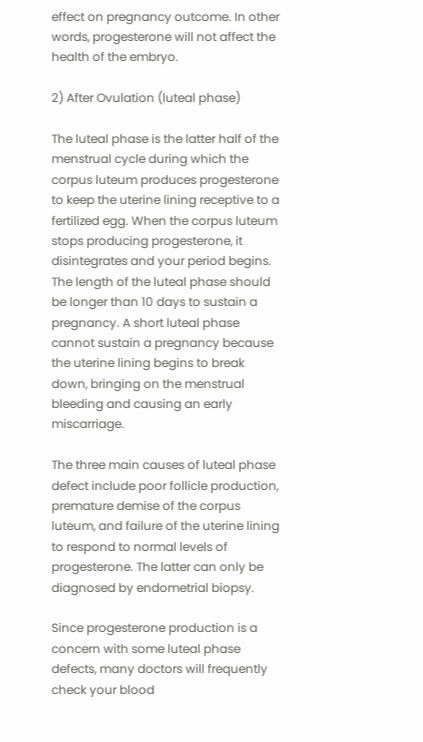effect on pregnancy outcome. In other words, progesterone will not affect the health of the embryo.

2) After Ovulation (luteal phase)

The luteal phase is the latter half of the menstrual cycle during which the corpus luteum produces progesterone to keep the uterine lining receptive to a fertilized egg. When the corpus luteum stops producing progesterone, it disintegrates and your period begins. The length of the luteal phase should be longer than 10 days to sustain a pregnancy. A short luteal phase cannot sustain a pregnancy because the uterine lining begins to break down, bringing on the menstrual bleeding and causing an early miscarriage.

The three main causes of luteal phase defect include poor follicle production, premature demise of the corpus luteum, and failure of the uterine lining to respond to normal levels of progesterone. The latter can only be diagnosed by endometrial biopsy.

Since progesterone production is a concern with some luteal phase defects, many doctors will frequently check your blood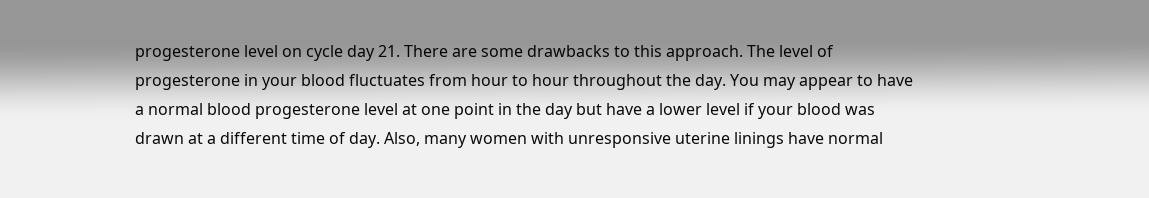progesterone level on cycle day 21. There are some drawbacks to this approach. The level of progesterone in your blood fluctuates from hour to hour throughout the day. You may appear to have a normal blood progesterone level at one point in the day but have a lower level if your blood was drawn at a different time of day. Also, many women with unresponsive uterine linings have normal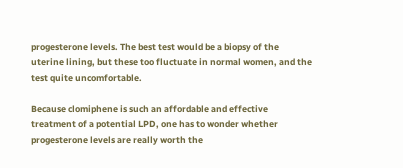progesterone levels. The best test would be a biopsy of the uterine lining, but these too fluctuate in normal women, and the test quite uncomfortable.

Because clomiphene is such an affordable and effective treatment of a potential LPD, one has to wonder whether progesterone levels are really worth the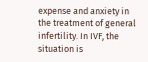expense and anxiety in the treatment of general infertility. In IVF, the situation is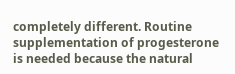completely different. Routine supplementation of progesterone is needed because the natural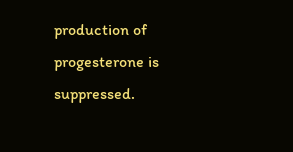production of progesterone is suppressed.